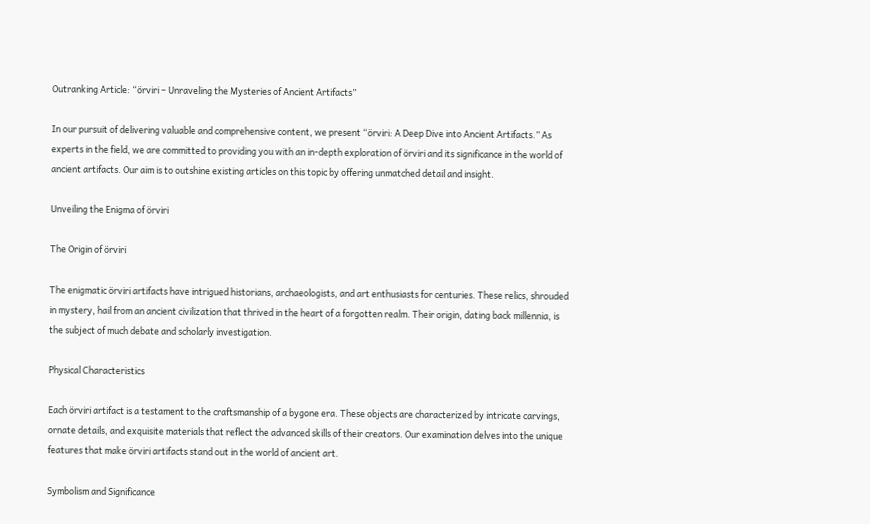Outranking Article: “örviri – Unraveling the Mysteries of Ancient Artifacts”

In our pursuit of delivering valuable and comprehensive content, we present “örviri: A Deep Dive into Ancient Artifacts.” As experts in the field, we are committed to providing you with an in-depth exploration of örviri and its significance in the world of ancient artifacts. Our aim is to outshine existing articles on this topic by offering unmatched detail and insight.

Unveiling the Enigma of örviri

The Origin of örviri

The enigmatic örviri artifacts have intrigued historians, archaeologists, and art enthusiasts for centuries. These relics, shrouded in mystery, hail from an ancient civilization that thrived in the heart of a forgotten realm. Their origin, dating back millennia, is the subject of much debate and scholarly investigation.

Physical Characteristics

Each örviri artifact is a testament to the craftsmanship of a bygone era. These objects are characterized by intricate carvings, ornate details, and exquisite materials that reflect the advanced skills of their creators. Our examination delves into the unique features that make örviri artifacts stand out in the world of ancient art.

Symbolism and Significance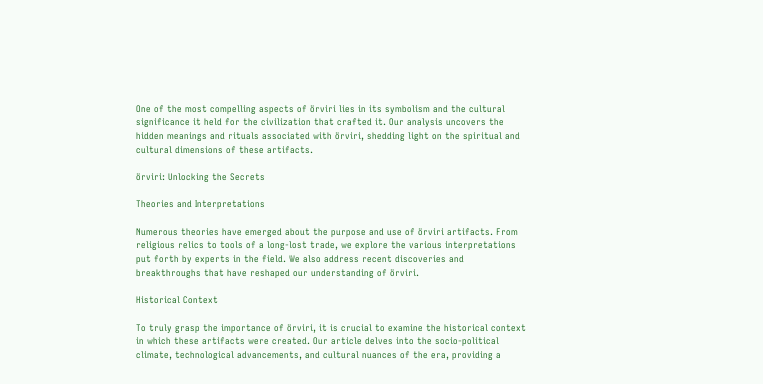One of the most compelling aspects of örviri lies in its symbolism and the cultural significance it held for the civilization that crafted it. Our analysis uncovers the hidden meanings and rituals associated with örviri, shedding light on the spiritual and cultural dimensions of these artifacts.

örviri: Unlocking the Secrets

Theories and Interpretations

Numerous theories have emerged about the purpose and use of örviri artifacts. From religious relics to tools of a long-lost trade, we explore the various interpretations put forth by experts in the field. We also address recent discoveries and breakthroughs that have reshaped our understanding of örviri.

Historical Context

To truly grasp the importance of örviri, it is crucial to examine the historical context in which these artifacts were created. Our article delves into the socio-political climate, technological advancements, and cultural nuances of the era, providing a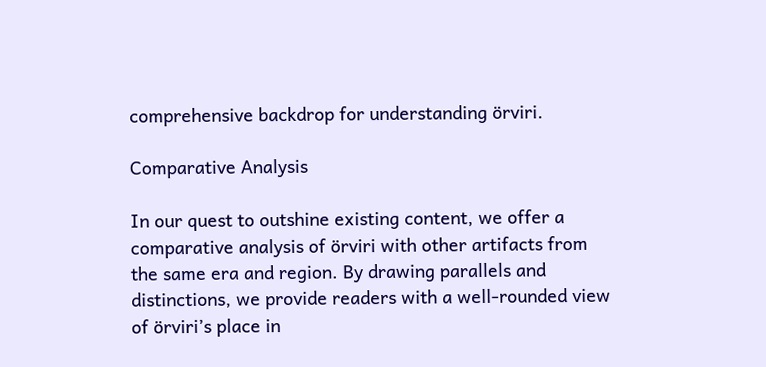comprehensive backdrop for understanding örviri.

Comparative Analysis

In our quest to outshine existing content, we offer a comparative analysis of örviri with other artifacts from the same era and region. By drawing parallels and distinctions, we provide readers with a well-rounded view of örviri’s place in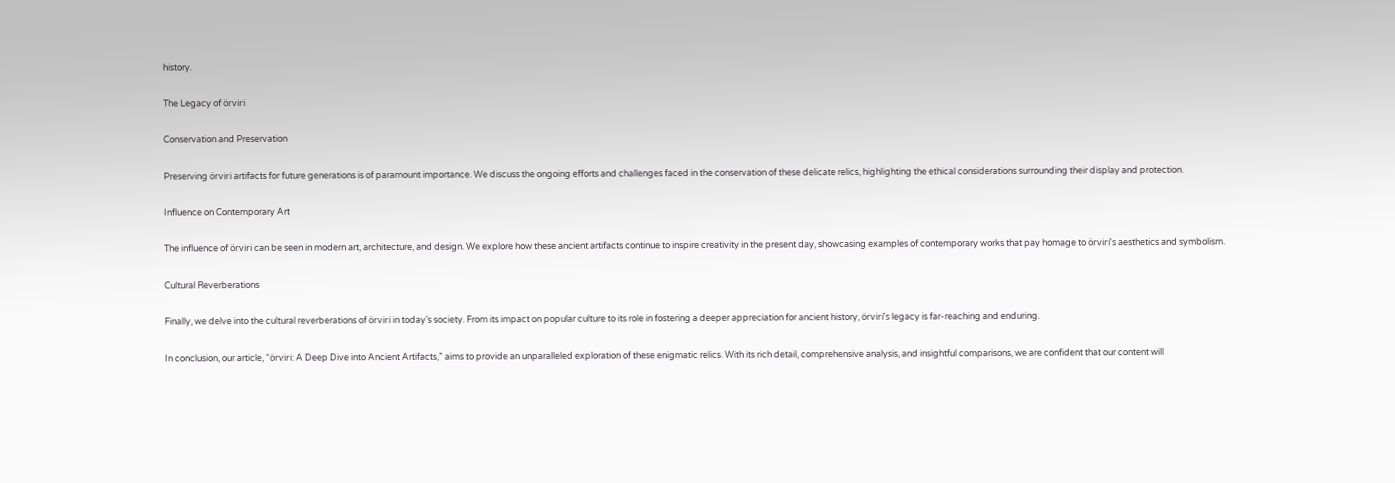history.

The Legacy of örviri

Conservation and Preservation

Preserving örviri artifacts for future generations is of paramount importance. We discuss the ongoing efforts and challenges faced in the conservation of these delicate relics, highlighting the ethical considerations surrounding their display and protection.

Influence on Contemporary Art

The influence of örviri can be seen in modern art, architecture, and design. We explore how these ancient artifacts continue to inspire creativity in the present day, showcasing examples of contemporary works that pay homage to örviri’s aesthetics and symbolism.

Cultural Reverberations

Finally, we delve into the cultural reverberations of örviri in today’s society. From its impact on popular culture to its role in fostering a deeper appreciation for ancient history, örviri’s legacy is far-reaching and enduring.

In conclusion, our article, “örviri: A Deep Dive into Ancient Artifacts,” aims to provide an unparalleled exploration of these enigmatic relics. With its rich detail, comprehensive analysis, and insightful comparisons, we are confident that our content will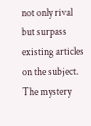not only rival but surpass existing articles on the subject. The mystery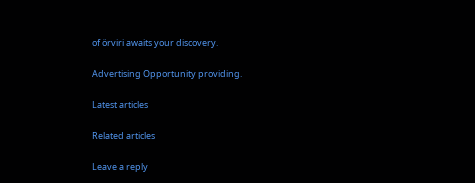of örviri awaits your discovery.

Advertising Opportunity providing.

Latest articles

Related articles

Leave a reply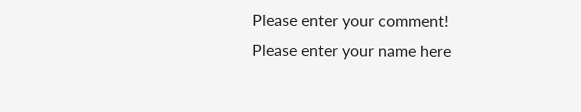Please enter your comment!
Please enter your name here